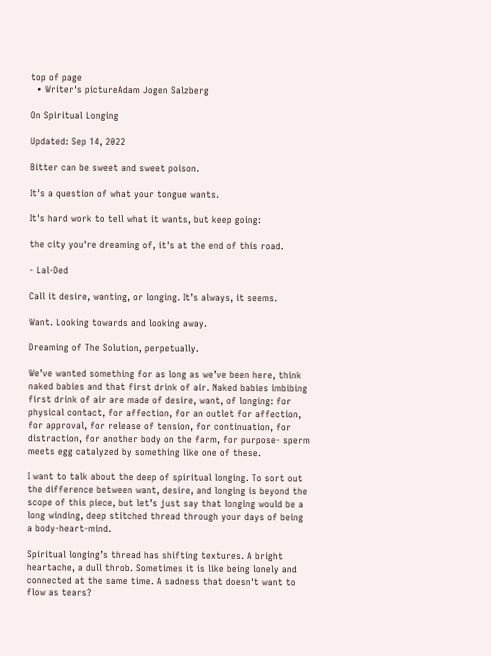top of page
  • Writer's pictureAdam Jogen Salzberg

On Spiritual Longing

Updated: Sep 14, 2022

Bitter can be sweet and sweet poison.

It's a question of what your tongue wants.

It's hard work to tell what it wants, but keep going:

the city you're dreaming of, it's at the end of this road.

- Lal-Ded

Call it desire, wanting, or longing. It’s always, it seems.

Want. Looking towards and looking away.

Dreaming of The Solution, perpetually.

We’ve wanted something for as long as we’ve been here, think naked babies and that first drink of air. Naked babies imbibing first drink of air are made of desire, want, of longing: for physical contact, for affection, for an outlet for affection, for approval, for release of tension, for continuation, for distraction, for another body on the farm, for purpose- sperm meets egg catalyzed by something like one of these.

I want to talk about the deep of spiritual longing. To sort out the difference between want, desire, and longing is beyond the scope of this piece, but let’s just say that longing would be a long winding, deep stitched thread through your days of being a body-heart-mind.

Spiritual longing’s thread has shifting textures. A bright heartache, a dull throb. Sometimes it is like being lonely and connected at the same time. A sadness that doesn't want to flow as tears?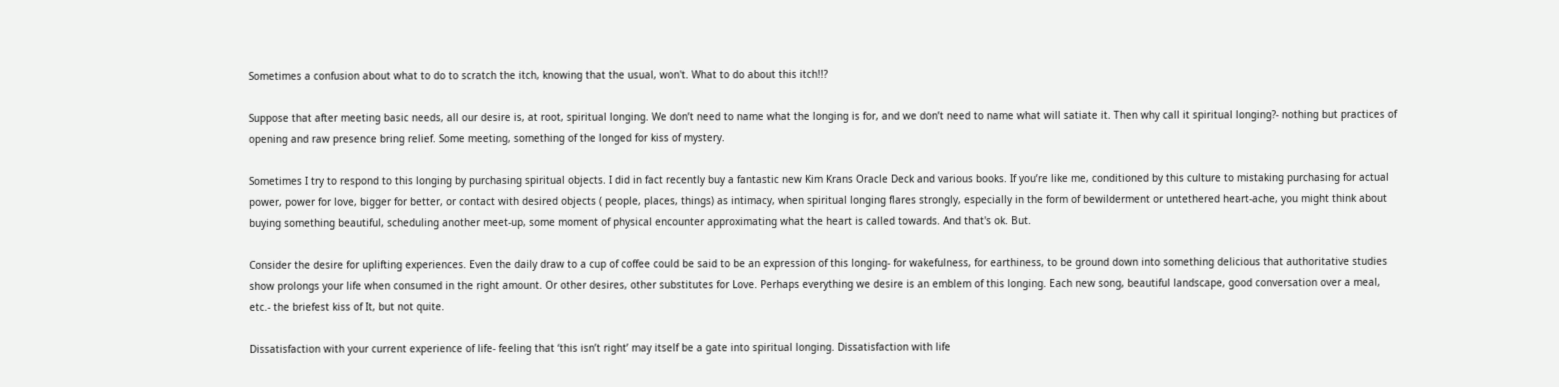Sometimes a confusion about what to do to scratch the itch, knowing that the usual, won't. What to do about this itch!!?

Suppose that after meeting basic needs, all our desire is, at root, spiritual longing. We don’t need to name what the longing is for, and we don’t need to name what will satiate it. Then why call it spiritual longing?- nothing but practices of opening and raw presence bring relief. Some meeting, something of the longed for kiss of mystery.

Sometimes I try to respond to this longing by purchasing spiritual objects. I did in fact recently buy a fantastic new Kim Krans Oracle Deck and various books. If you’re like me, conditioned by this culture to mistaking purchasing for actual power, power for love, bigger for better, or contact with desired objects ( people, places, things) as intimacy, when spiritual longing flares strongly, especially in the form of bewilderment or untethered heart-ache, you might think about buying something beautiful, scheduling another meet-up, some moment of physical encounter approximating what the heart is called towards. And that's ok. But.

Consider the desire for uplifting experiences. Even the daily draw to a cup of coffee could be said to be an expression of this longing- for wakefulness, for earthiness, to be ground down into something delicious that authoritative studies show prolongs your life when consumed in the right amount. Or other desires, other substitutes for Love. Perhaps everything we desire is an emblem of this longing. Each new song, beautiful landscape, good conversation over a meal, etc.- the briefest kiss of It, but not quite.

Dissatisfaction with your current experience of life- feeling that ‘this isn’t right’ may itself be a gate into spiritual longing. Dissatisfaction with life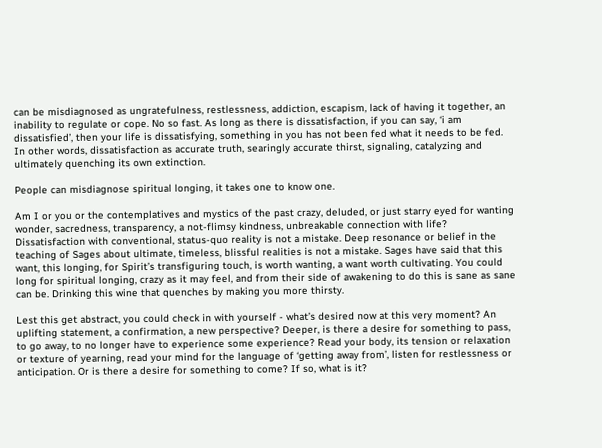can be misdiagnosed as ungratefulness, restlessness, addiction, escapism, lack of having it together, an inability to regulate or cope. No so fast. As long as there is dissatisfaction, if you can say, ‘i am dissatisfied’, then your life is dissatisfying, something in you has not been fed what it needs to be fed. In other words, dissatisfaction as accurate truth, searingly accurate thirst, signaling, catalyzing and ultimately quenching its own extinction.

People can misdiagnose spiritual longing, it takes one to know one.

Am I or you or the contemplatives and mystics of the past crazy, deluded, or just starry eyed for wanting wonder, sacredness, transparency, a not-flimsy kindness, unbreakable connection with life? Dissatisfaction with conventional, status-quo reality is not a mistake. Deep resonance or belief in the teaching of Sages about ultimate, timeless, blissful realities is not a mistake. Sages have said that this want, this longing, for Spirit’s transfiguring touch, is worth wanting, a want worth cultivating. You could long for spiritual longing, crazy as it may feel, and from their side of awakening to do this is sane as sane can be. Drinking this wine that quenches by making you more thirsty.

Lest this get abstract, you could check in with yourself - what’s desired now at this very moment? An uplifting statement, a confirmation, a new perspective? Deeper, is there a desire for something to pass, to go away, to no longer have to experience some experience? Read your body, its tension or relaxation or texture of yearning, read your mind for the language of ‘getting away from’, listen for restlessness or anticipation. Or is there a desire for something to come? If so, what is it?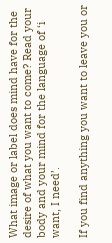What image or label does mind have for the desire of what you want to come? Read your body and your mind for the language of ‘i want, I need’.

If you find anything you want to leave you or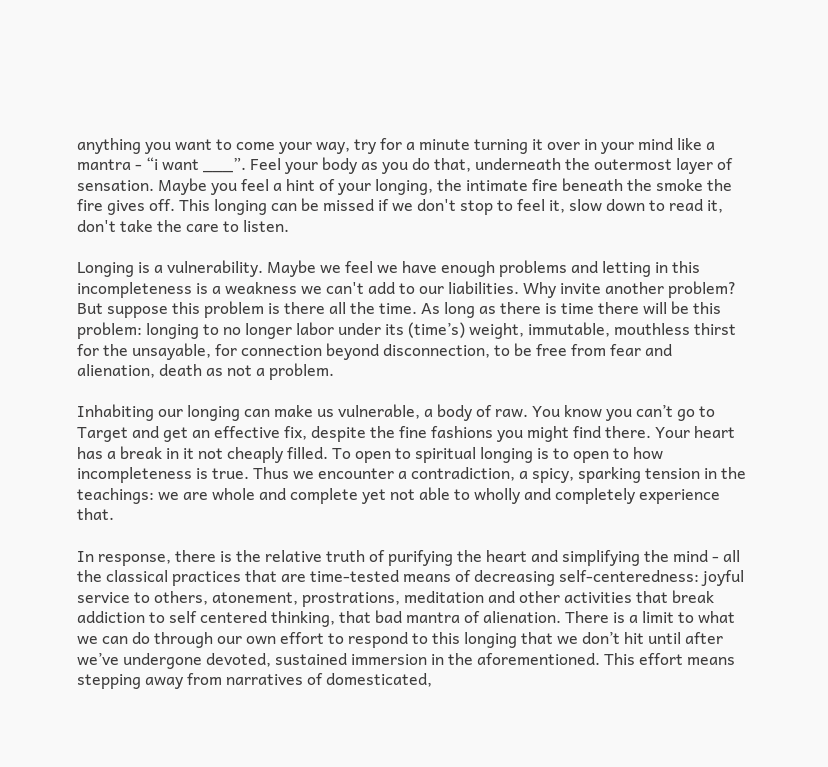anything you want to come your way, try for a minute turning it over in your mind like a mantra - “i want ___”. Feel your body as you do that, underneath the outermost layer of sensation. Maybe you feel a hint of your longing, the intimate fire beneath the smoke the fire gives off. This longing can be missed if we don't stop to feel it, slow down to read it, don't take the care to listen.

Longing is a vulnerability. Maybe we feel we have enough problems and letting in this incompleteness is a weakness we can't add to our liabilities. Why invite another problem? But suppose this problem is there all the time. As long as there is time there will be this problem: longing to no longer labor under its (time’s) weight, immutable, mouthless thirst for the unsayable, for connection beyond disconnection, to be free from fear and alienation, death as not a problem.

Inhabiting our longing can make us vulnerable, a body of raw. You know you can’t go to Target and get an effective fix, despite the fine fashions you might find there. Your heart has a break in it not cheaply filled. To open to spiritual longing is to open to how incompleteness is true. Thus we encounter a contradiction, a spicy, sparking tension in the teachings: we are whole and complete yet not able to wholly and completely experience that.

In response, there is the relative truth of purifying the heart and simplifying the mind - all the classical practices that are time-tested means of decreasing self-centeredness: joyful service to others, atonement, prostrations, meditation and other activities that break addiction to self centered thinking, that bad mantra of alienation. There is a limit to what we can do through our own effort to respond to this longing that we don’t hit until after we’ve undergone devoted, sustained immersion in the aforementioned. This effort means stepping away from narratives of domesticated,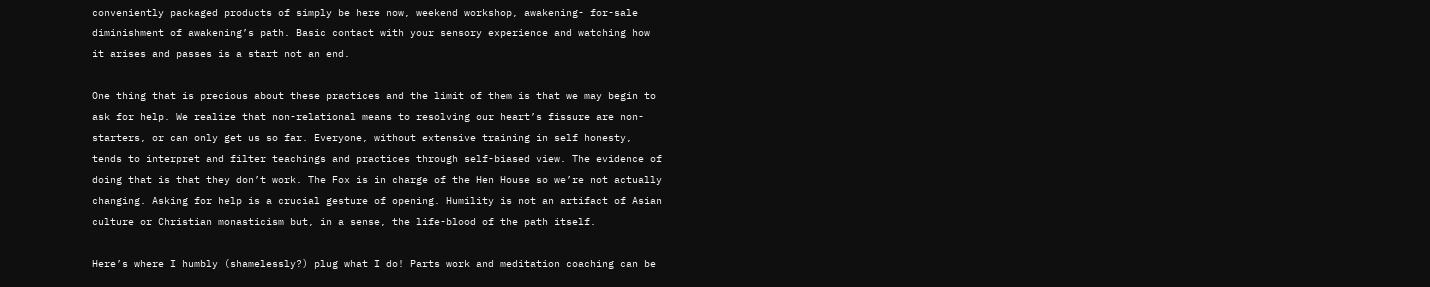conveniently packaged products of simply be here now, weekend workshop, awakening- for-sale diminishment of awakening’s path. Basic contact with your sensory experience and watching how it arises and passes is a start not an end.

One thing that is precious about these practices and the limit of them is that we may begin to ask for help. We realize that non-relational means to resolving our heart’s fissure are non-starters, or can only get us so far. Everyone, without extensive training in self honesty, tends to interpret and filter teachings and practices through self-biased view. The evidence of doing that is that they don’t work. The Fox is in charge of the Hen House so we’re not actually changing. Asking for help is a crucial gesture of opening. Humility is not an artifact of Asian culture or Christian monasticism but, in a sense, the life-blood of the path itself.

Here’s where I humbly (shamelessly?) plug what I do! Parts work and meditation coaching can be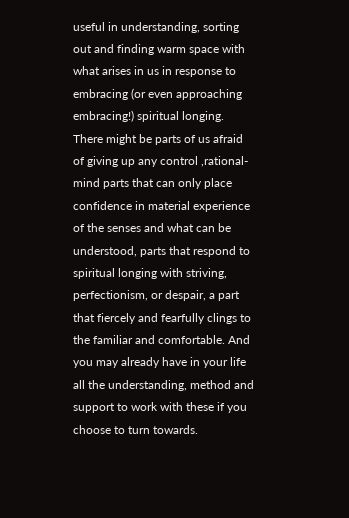useful in understanding, sorting out and finding warm space with what arises in us in response to embracing (or even approaching embracing!) spiritual longing. There might be parts of us afraid of giving up any control ,rational-mind parts that can only place confidence in material experience of the senses and what can be understood, parts that respond to spiritual longing with striving, perfectionism, or despair, a part that fiercely and fearfully clings to the familiar and comfortable. And you may already have in your life all the understanding, method and support to work with these if you choose to turn towards.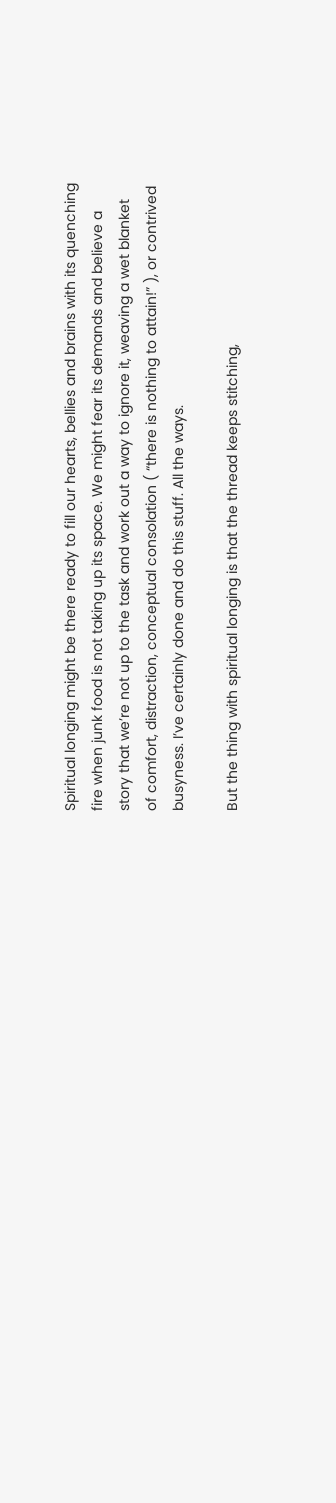Spiritual longing might be there ready to fill our hearts, bellies and brains with its quenching fire when junk food is not taking up its space. We might fear its demands and believe a story that we’re not up to the task and work out a way to ignore it, weaving a wet blanket of comfort, distraction, conceptual consolation ( “there is nothing to attain!” ), or contrived busyness. I’ve certainly done and do this stuff. All the ways.

But the thing with spiritual longing is that the thread keeps stitching,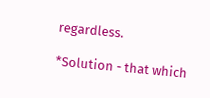regardless.

*Solution - that which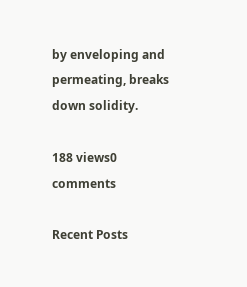by enveloping and permeating, breaks down solidity.

188 views0 comments

Recent Posts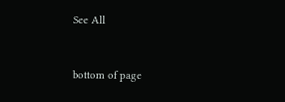See All


bottom of page